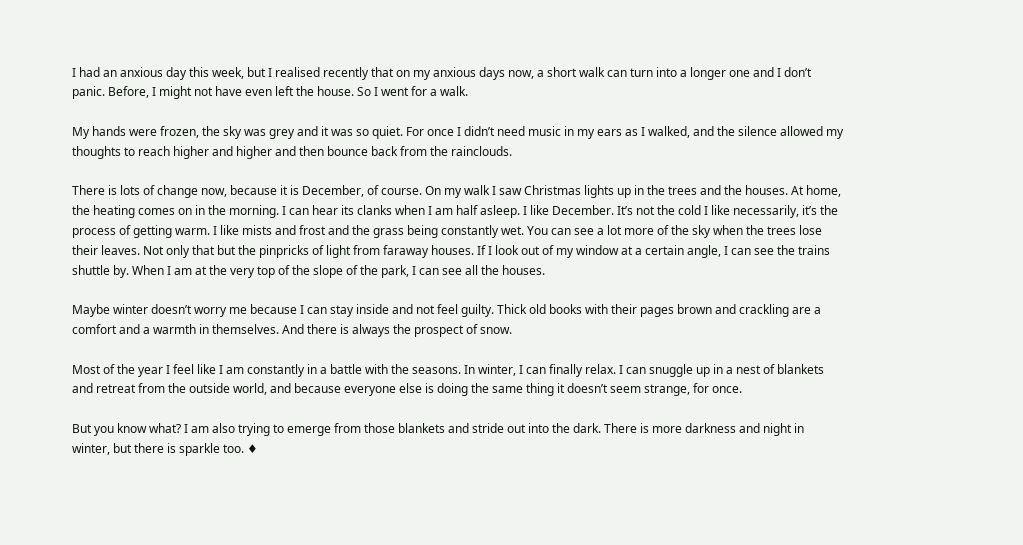I had an anxious day this week, but I realised recently that on my anxious days now, a short walk can turn into a longer one and I don’t panic. Before, I might not have even left the house. So I went for a walk.

My hands were frozen, the sky was grey and it was so quiet. For once I didn’t need music in my ears as I walked, and the silence allowed my thoughts to reach higher and higher and then bounce back from the rainclouds.

There is lots of change now, because it is December, of course. On my walk I saw Christmas lights up in the trees and the houses. At home, the heating comes on in the morning. I can hear its clanks when I am half asleep. I like December. It’s not the cold I like necessarily, it’s the process of getting warm. I like mists and frost and the grass being constantly wet. You can see a lot more of the sky when the trees lose their leaves. Not only that but the pinpricks of light from faraway houses. If I look out of my window at a certain angle, I can see the trains shuttle by. When I am at the very top of the slope of the park, I can see all the houses.

Maybe winter doesn’t worry me because I can stay inside and not feel guilty. Thick old books with their pages brown and crackling are a comfort and a warmth in themselves. And there is always the prospect of snow.

Most of the year I feel like I am constantly in a battle with the seasons. In winter, I can finally relax. I can snuggle up in a nest of blankets and retreat from the outside world, and because everyone else is doing the same thing it doesn’t seem strange, for once.

But you know what? I am also trying to emerge from those blankets and stride out into the dark. There is more darkness and night in winter, but there is sparkle too. ♦